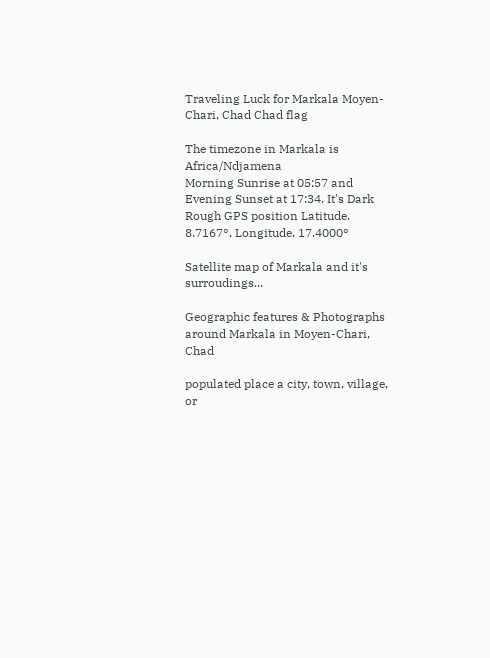Traveling Luck for Markala Moyen-Chari, Chad Chad flag

The timezone in Markala is Africa/Ndjamena
Morning Sunrise at 05:57 and Evening Sunset at 17:34. It's Dark
Rough GPS position Latitude. 8.7167°, Longitude. 17.4000°

Satellite map of Markala and it's surroudings...

Geographic features & Photographs around Markala in Moyen-Chari, Chad

populated place a city, town, village, or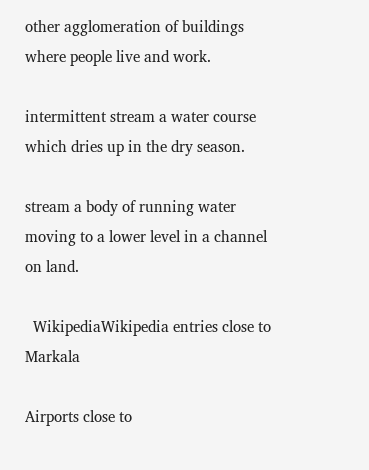other agglomeration of buildings where people live and work.

intermittent stream a water course which dries up in the dry season.

stream a body of running water moving to a lower level in a channel on land.

  WikipediaWikipedia entries close to Markala

Airports close to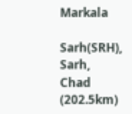Markala

Sarh(SRH), Sarh, Chad (202.5km)